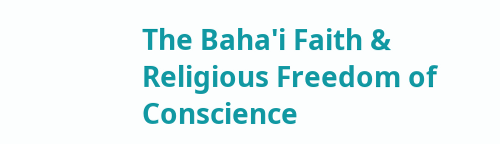The Baha'i Faith & Religious Freedom of Conscience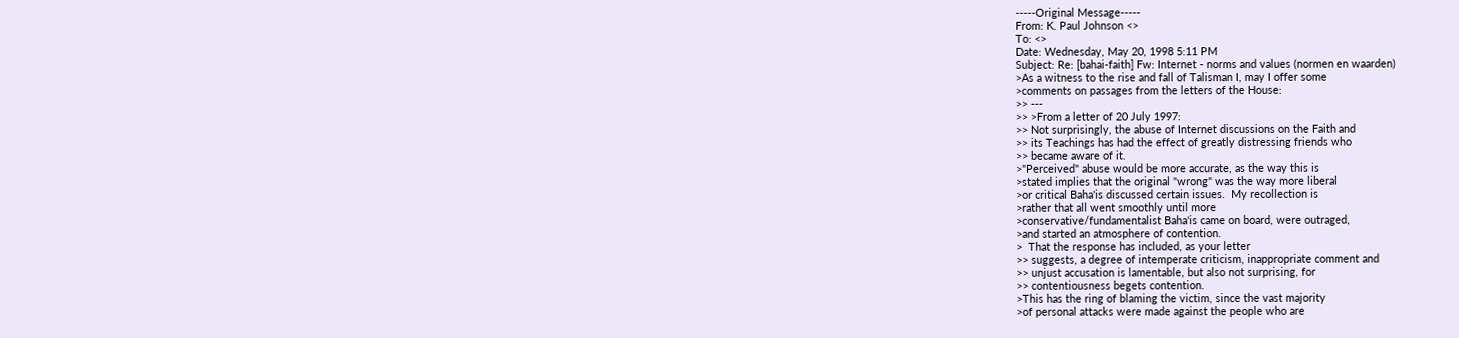-----Original Message-----
From: K. Paul Johnson <>
To: <>
Date: Wednesday, May 20, 1998 5:11 PM
Subject: Re: [bahai-faith] Fw: Internet - norms and values (normen en waarden)
>As a witness to the rise and fall of Talisman I, may I offer some
>comments on passages from the letters of the House:
>> ---
>> >From a letter of 20 July 1997:
>> Not surprisingly, the abuse of Internet discussions on the Faith and
>> its Teachings has had the effect of greatly distressing friends who
>> became aware of it.
>"Perceived" abuse would be more accurate, as the way this is
>stated implies that the original "wrong" was the way more liberal
>or critical Baha'is discussed certain issues.  My recollection is
>rather that all went smoothly until more
>conservative/fundamentalist Baha'is came on board, were outraged,
>and started an atmosphere of contention.
>  That the response has included, as your letter
>> suggests, a degree of intemperate criticism, inappropriate comment and
>> unjust accusation is lamentable, but also not surprising, for
>> contentiousness begets contention.
>This has the ring of blaming the victim, since the vast majority
>of personal attacks were made against the people who are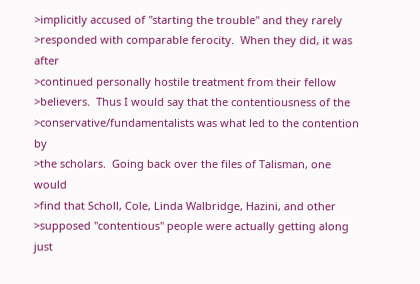>implicitly accused of "starting the trouble" and they rarely
>responded with comparable ferocity.  When they did, it was after
>continued personally hostile treatment from their fellow
>believers.  Thus I would say that the contentiousness of the
>conservative/fundamentalists was what led to the contention by
>the scholars.  Going back over the files of Talisman, one would
>find that Scholl, Cole, Linda Walbridge, Hazini, and other
>supposed "contentious" people were actually getting along just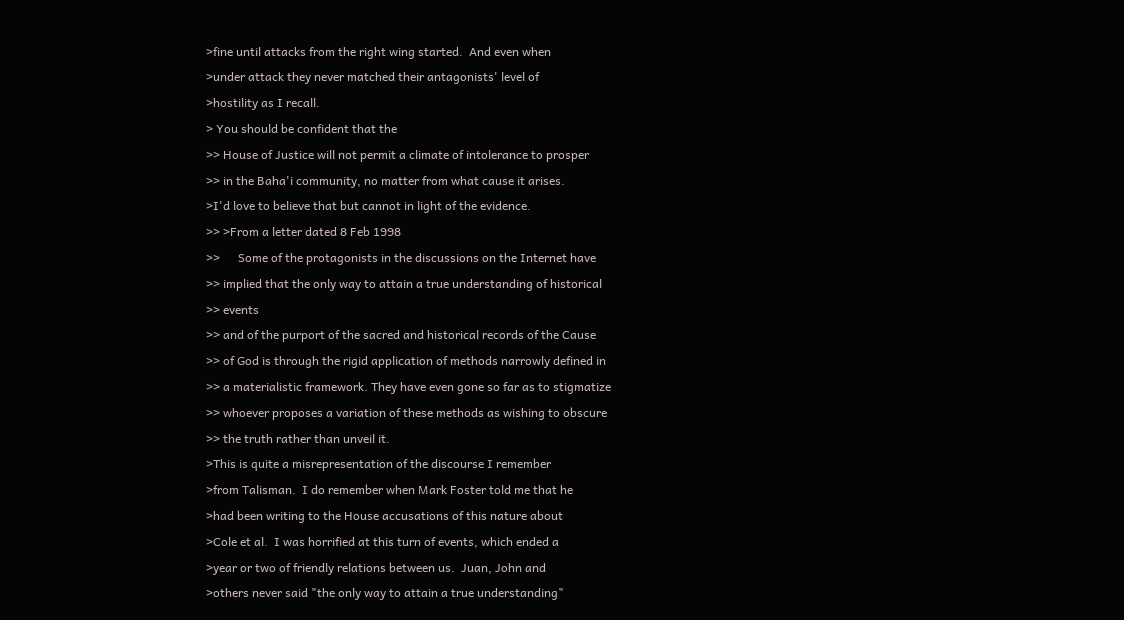>fine until attacks from the right wing started.  And even when
>under attack they never matched their antagonists' level of
>hostility as I recall.
> You should be confident that the
>> House of Justice will not permit a climate of intolerance to prosper
>> in the Baha'i community, no matter from what cause it arises.
>I'd love to believe that but cannot in light of the evidence.
>> >From a letter dated 8 Feb 1998
>>      Some of the protagonists in the discussions on the Internet have
>> implied that the only way to attain a true understanding of historical
>> events
>> and of the purport of the sacred and historical records of the Cause
>> of God is through the rigid application of methods narrowly defined in
>> a materialistic framework. They have even gone so far as to stigmatize
>> whoever proposes a variation of these methods as wishing to obscure
>> the truth rather than unveil it.
>This is quite a misrepresentation of the discourse I remember
>from Talisman.  I do remember when Mark Foster told me that he
>had been writing to the House accusations of this nature about
>Cole et al.  I was horrified at this turn of events, which ended a
>year or two of friendly relations between us.  Juan, John and
>others never said "the only way to attain a true understanding"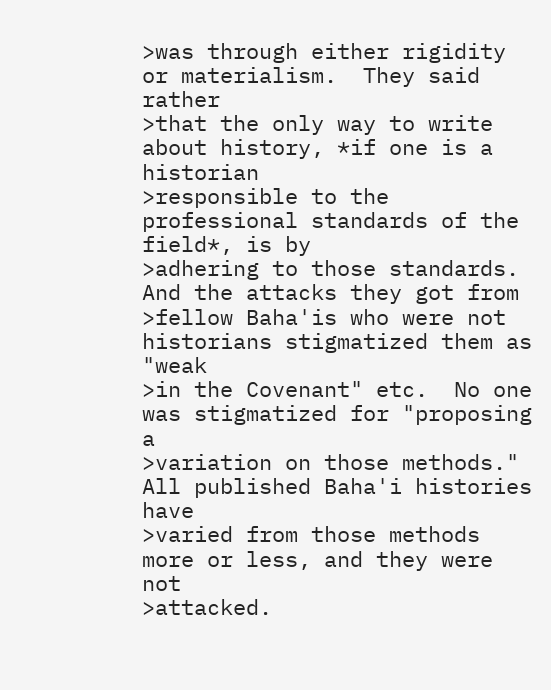>was through either rigidity or materialism.  They said rather
>that the only way to write about history, *if one is a historian
>responsible to the professional standards of the field*, is by
>adhering to those standards.  And the attacks they got from
>fellow Baha'is who were not historians stigmatized them as "weak
>in the Covenant" etc.  No one was stigmatized for "proposing a
>variation on those methods."  All published Baha'i histories have
>varied from those methods more or less, and they were not
>attacked.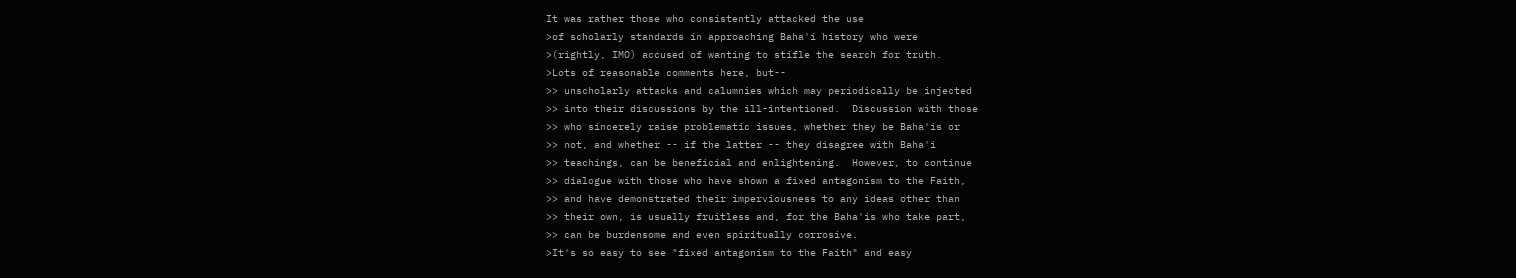It was rather those who consistently attacked the use
>of scholarly standards in approaching Baha'i history who were
>(rightly, IMO) accused of wanting to stifle the search for truth.
>Lots of reasonable comments here, but--
>> unscholarly attacks and calumnies which may periodically be injected
>> into their discussions by the ill-intentioned.  Discussion with those
>> who sincerely raise problematic issues, whether they be Baha'is or
>> not, and whether -- if the latter -- they disagree with Baha'i
>> teachings, can be beneficial and enlightening.  However, to continue
>> dialogue with those who have shown a fixed antagonism to the Faith,
>> and have demonstrated their imperviousness to any ideas other than
>> their own, is usually fruitless and, for the Baha'is who take part,
>> can be burdensome and even spiritually corrosive.
>It's so easy to see "fixed antagonism to the Faith" and easy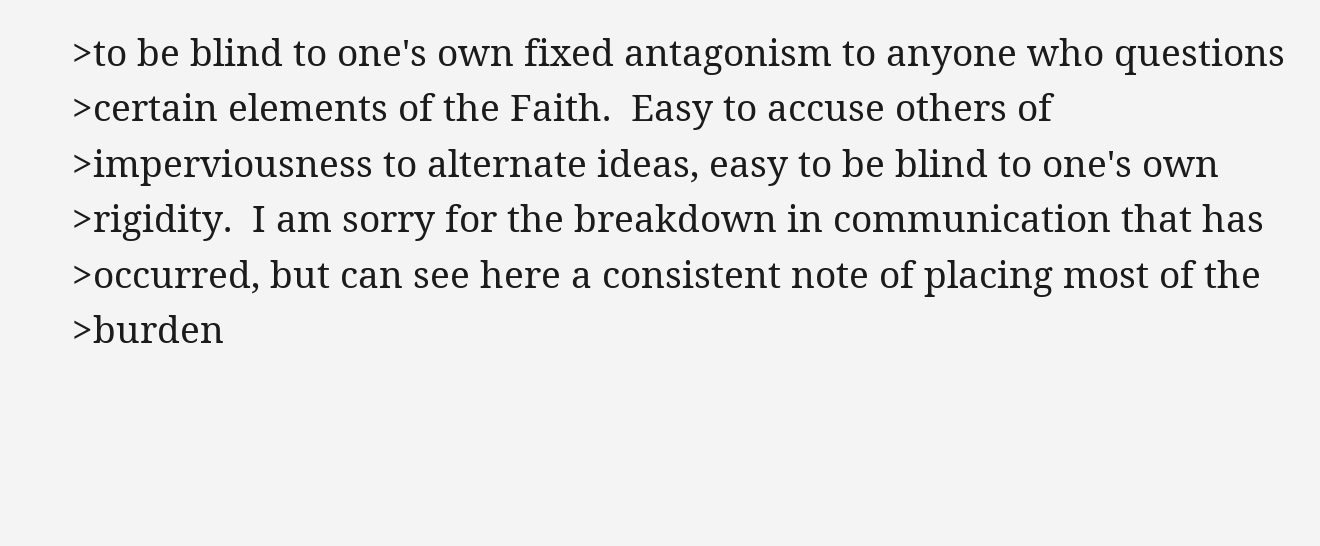>to be blind to one's own fixed antagonism to anyone who questions
>certain elements of the Faith.  Easy to accuse others of
>imperviousness to alternate ideas, easy to be blind to one's own
>rigidity.  I am sorry for the breakdown in communication that has
>occurred, but can see here a consistent note of placing most of the
>burden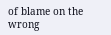of blame on the wrong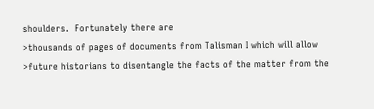shoulders.  Fortunately there are
>thousands of pages of documents from Talisman I which will allow
>future historians to disentangle the facts of the matter from the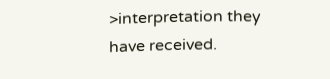>interpretation they have received.